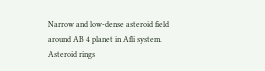Narrow and low-dense asteroid field around AB 4 planet in Afli system. Asteroid rings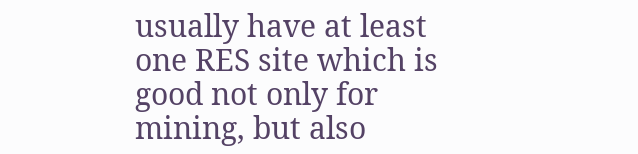usually have at least one RES site which is good not only for mining, but also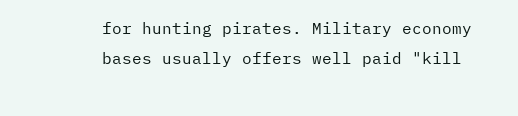for hunting pirates. Military economy bases usually offers well paid "kill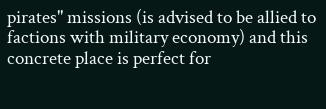pirates" missions (is advised to be allied to factions with military economy) and this concrete place is perfect for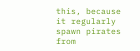this, because it regularly spawn pirates from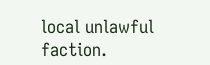local unlawful faction.